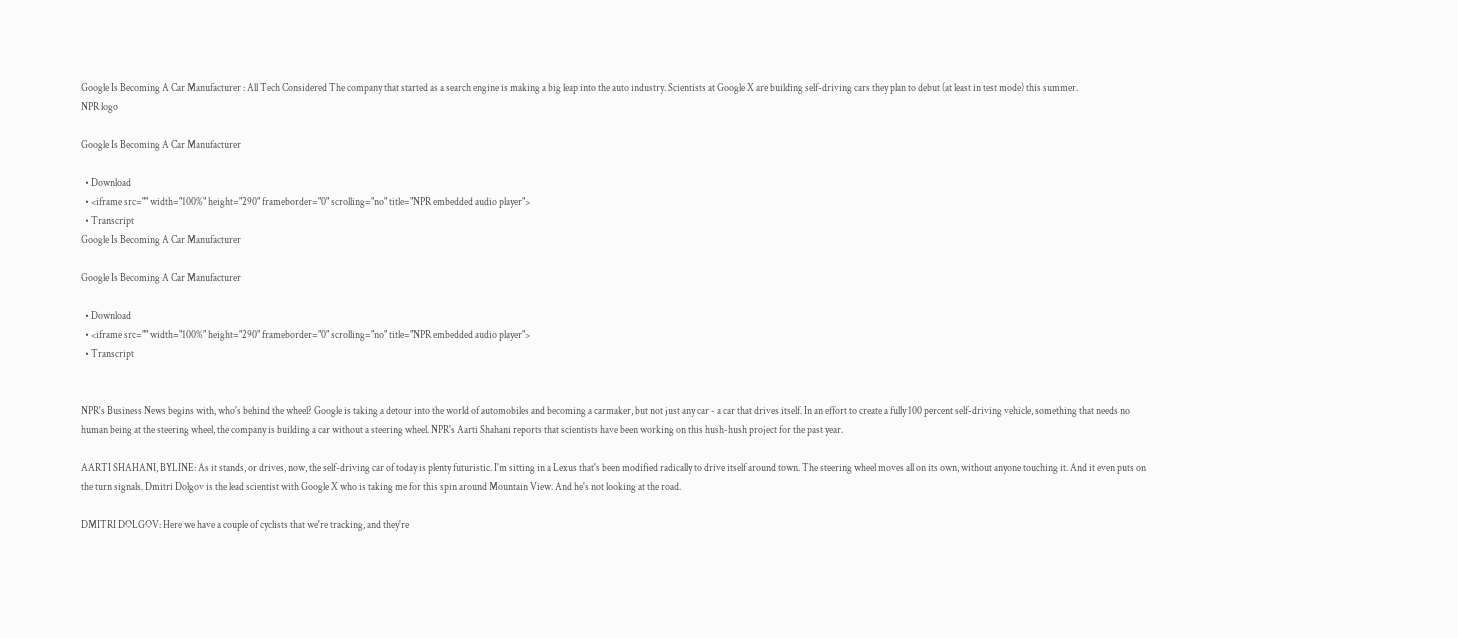Google Is Becoming A Car Manufacturer : All Tech Considered The company that started as a search engine is making a big leap into the auto industry. Scientists at Google X are building self-driving cars they plan to debut (at least in test mode) this summer.
NPR logo

Google Is Becoming A Car Manufacturer

  • Download
  • <iframe src="" width="100%" height="290" frameborder="0" scrolling="no" title="NPR embedded audio player">
  • Transcript
Google Is Becoming A Car Manufacturer

Google Is Becoming A Car Manufacturer

  • Download
  • <iframe src="" width="100%" height="290" frameborder="0" scrolling="no" title="NPR embedded audio player">
  • Transcript


NPR's Business News begins with, who's behind the wheel? Google is taking a detour into the world of automobiles and becoming a carmaker, but not just any car - a car that drives itself. In an effort to create a fully 100 percent self-driving vehicle, something that needs no human being at the steering wheel, the company is building a car without a steering wheel. NPR's Aarti Shahani reports that scientists have been working on this hush-hush project for the past year.

AARTI SHAHANI, BYLINE: As it stands, or drives, now, the self-driving car of today is plenty futuristic. I'm sitting in a Lexus that's been modified radically to drive itself around town. The steering wheel moves all on its own, without anyone touching it. And it even puts on the turn signals. Dmitri Dolgov is the lead scientist with Google X who is taking me for this spin around Mountain View. And he's not looking at the road.

DMITRI DOLGOV: Here we have a couple of cyclists that we're tracking, and they're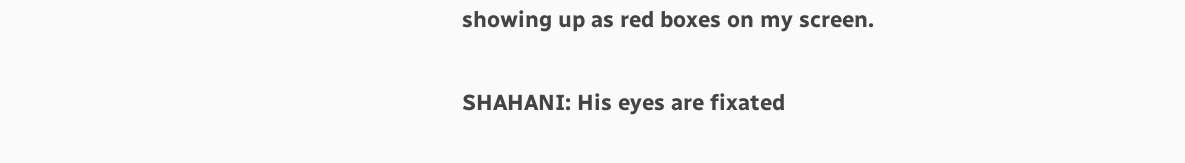showing up as red boxes on my screen.

SHAHANI: His eyes are fixated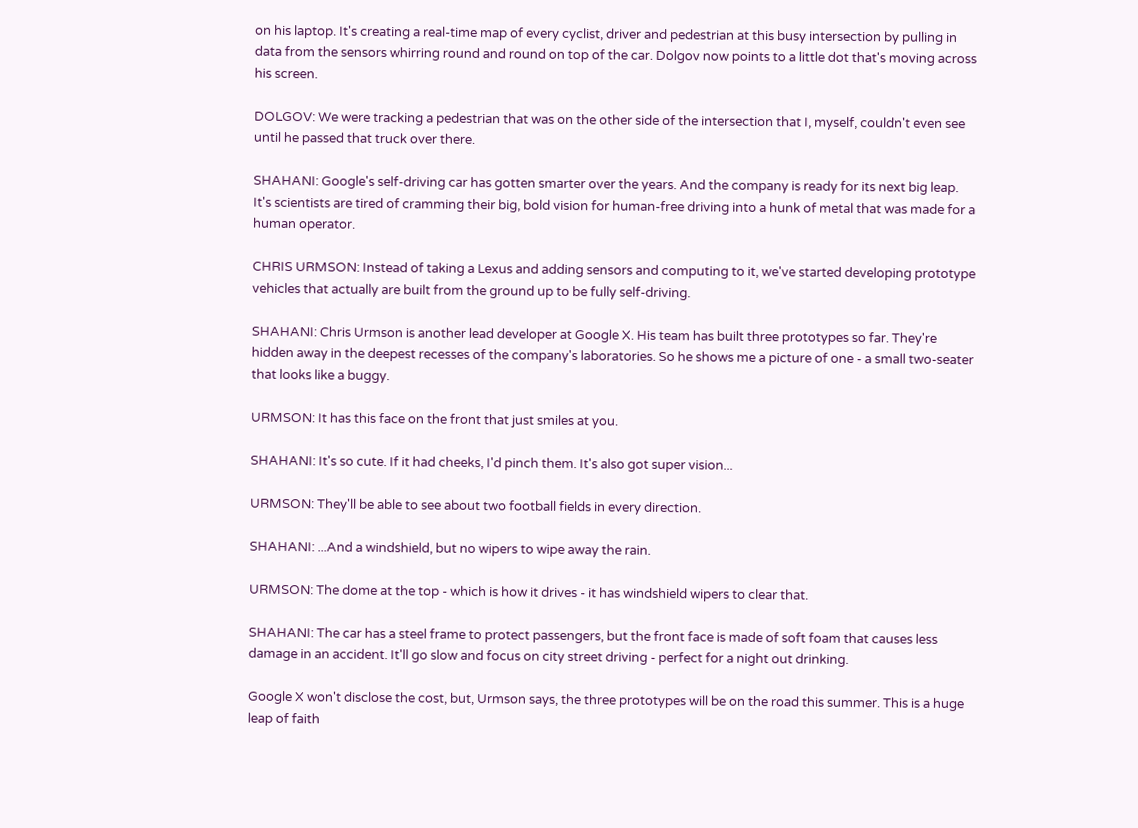on his laptop. It's creating a real-time map of every cyclist, driver and pedestrian at this busy intersection by pulling in data from the sensors whirring round and round on top of the car. Dolgov now points to a little dot that's moving across his screen.

DOLGOV: We were tracking a pedestrian that was on the other side of the intersection that I, myself, couldn't even see until he passed that truck over there.

SHAHANI: Google's self-driving car has gotten smarter over the years. And the company is ready for its next big leap. It's scientists are tired of cramming their big, bold vision for human-free driving into a hunk of metal that was made for a human operator.

CHRIS URMSON: Instead of taking a Lexus and adding sensors and computing to it, we've started developing prototype vehicles that actually are built from the ground up to be fully self-driving.

SHAHANI: Chris Urmson is another lead developer at Google X. His team has built three prototypes so far. They're hidden away in the deepest recesses of the company's laboratories. So he shows me a picture of one - a small two-seater that looks like a buggy.

URMSON: It has this face on the front that just smiles at you.

SHAHANI: It's so cute. If it had cheeks, I'd pinch them. It's also got super vision...

URMSON: They'll be able to see about two football fields in every direction.

SHAHANI: ...And a windshield, but no wipers to wipe away the rain.

URMSON: The dome at the top - which is how it drives - it has windshield wipers to clear that.

SHAHANI: The car has a steel frame to protect passengers, but the front face is made of soft foam that causes less damage in an accident. It'll go slow and focus on city street driving - perfect for a night out drinking.

Google X won't disclose the cost, but, Urmson says, the three prototypes will be on the road this summer. This is a huge leap of faith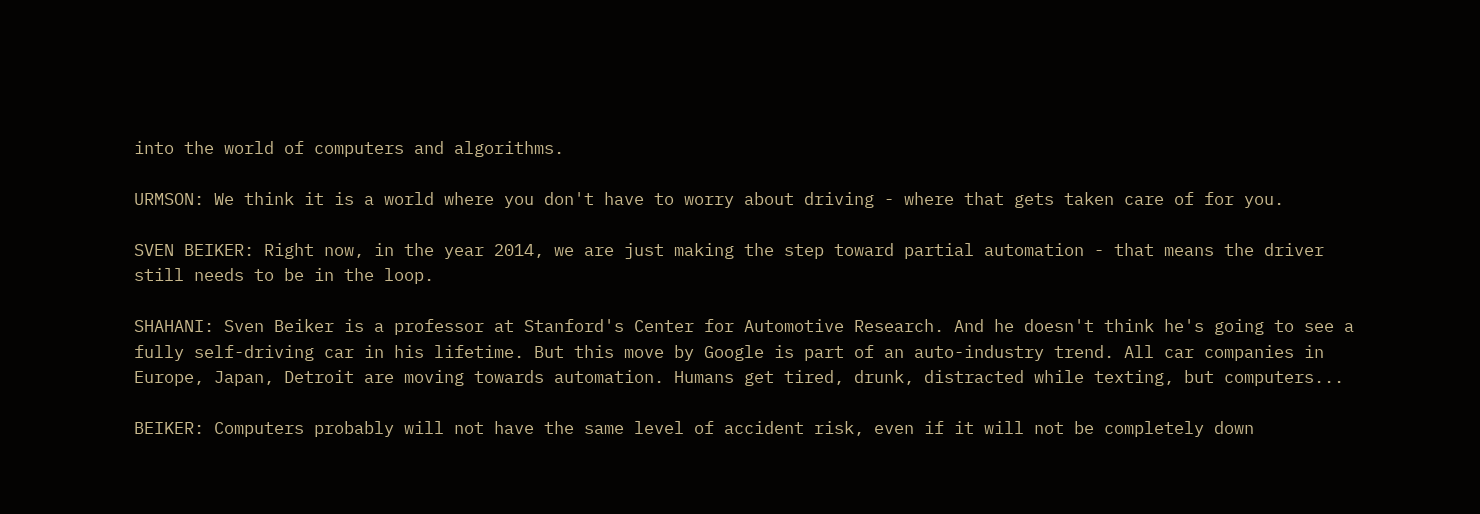into the world of computers and algorithms.

URMSON: We think it is a world where you don't have to worry about driving - where that gets taken care of for you.

SVEN BEIKER: Right now, in the year 2014, we are just making the step toward partial automation - that means the driver still needs to be in the loop.

SHAHANI: Sven Beiker is a professor at Stanford's Center for Automotive Research. And he doesn't think he's going to see a fully self-driving car in his lifetime. But this move by Google is part of an auto-industry trend. All car companies in Europe, Japan, Detroit are moving towards automation. Humans get tired, drunk, distracted while texting, but computers...

BEIKER: Computers probably will not have the same level of accident risk, even if it will not be completely down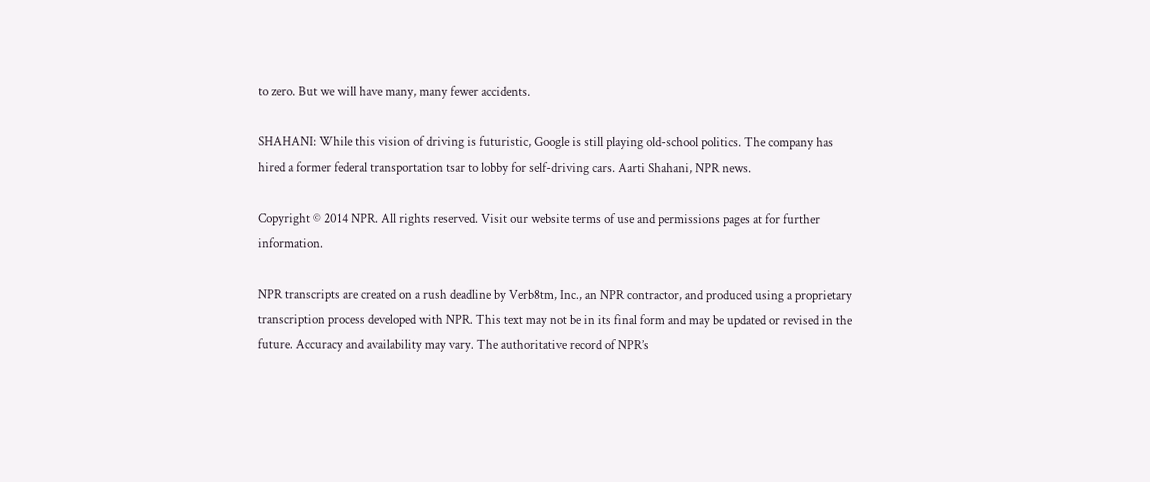to zero. But we will have many, many fewer accidents.

SHAHANI: While this vision of driving is futuristic, Google is still playing old-school politics. The company has hired a former federal transportation tsar to lobby for self-driving cars. Aarti Shahani, NPR news.

Copyright © 2014 NPR. All rights reserved. Visit our website terms of use and permissions pages at for further information.

NPR transcripts are created on a rush deadline by Verb8tm, Inc., an NPR contractor, and produced using a proprietary transcription process developed with NPR. This text may not be in its final form and may be updated or revised in the future. Accuracy and availability may vary. The authoritative record of NPR’s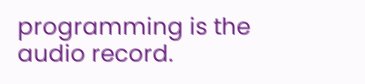programming is the audio record.